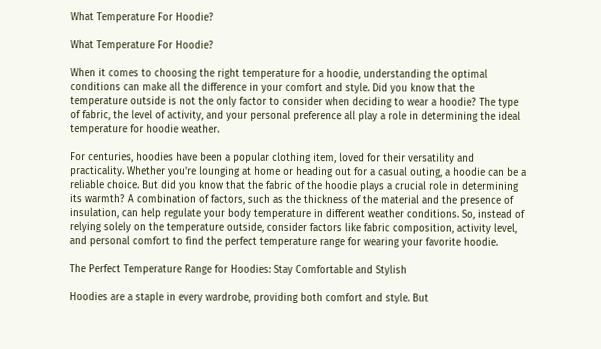What Temperature For Hoodie?

What Temperature For Hoodie?

When it comes to choosing the right temperature for a hoodie, understanding the optimal conditions can make all the difference in your comfort and style. Did you know that the temperature outside is not the only factor to consider when deciding to wear a hoodie? The type of fabric, the level of activity, and your personal preference all play a role in determining the ideal temperature for hoodie weather.

For centuries, hoodies have been a popular clothing item, loved for their versatility and practicality. Whether you're lounging at home or heading out for a casual outing, a hoodie can be a reliable choice. But did you know that the fabric of the hoodie plays a crucial role in determining its warmth? A combination of factors, such as the thickness of the material and the presence of insulation, can help regulate your body temperature in different weather conditions. So, instead of relying solely on the temperature outside, consider factors like fabric composition, activity level, and personal comfort to find the perfect temperature range for wearing your favorite hoodie.

The Perfect Temperature Range for Hoodies: Stay Comfortable and Stylish

Hoodies are a staple in every wardrobe, providing both comfort and style. But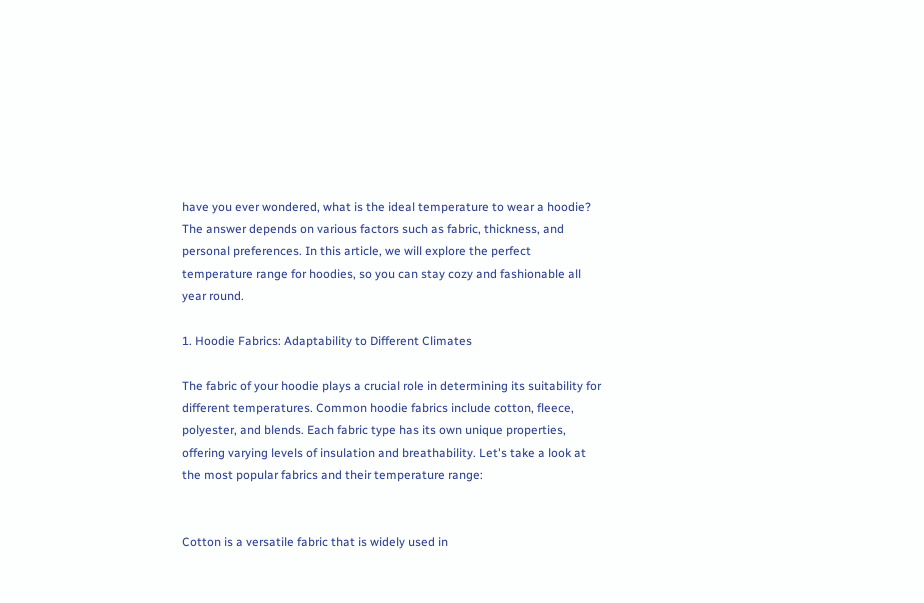have you ever wondered, what is the ideal temperature to wear a hoodie? The answer depends on various factors such as fabric, thickness, and personal preferences. In this article, we will explore the perfect temperature range for hoodies, so you can stay cozy and fashionable all year round.

1. Hoodie Fabrics: Adaptability to Different Climates

The fabric of your hoodie plays a crucial role in determining its suitability for different temperatures. Common hoodie fabrics include cotton, fleece, polyester, and blends. Each fabric type has its own unique properties, offering varying levels of insulation and breathability. Let's take a look at the most popular fabrics and their temperature range:


Cotton is a versatile fabric that is widely used in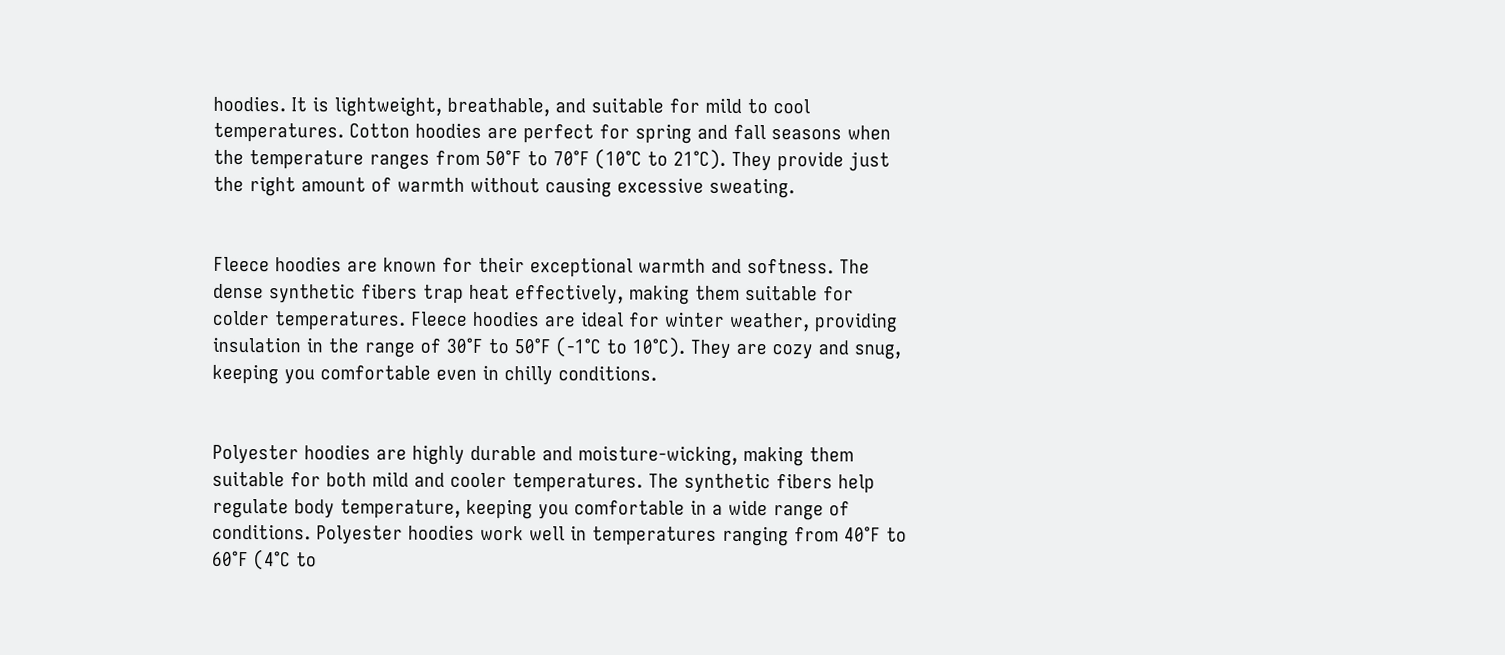hoodies. It is lightweight, breathable, and suitable for mild to cool temperatures. Cotton hoodies are perfect for spring and fall seasons when the temperature ranges from 50°F to 70°F (10°C to 21°C). They provide just the right amount of warmth without causing excessive sweating.


Fleece hoodies are known for their exceptional warmth and softness. The dense synthetic fibers trap heat effectively, making them suitable for colder temperatures. Fleece hoodies are ideal for winter weather, providing insulation in the range of 30°F to 50°F (-1°C to 10°C). They are cozy and snug, keeping you comfortable even in chilly conditions.


Polyester hoodies are highly durable and moisture-wicking, making them suitable for both mild and cooler temperatures. The synthetic fibers help regulate body temperature, keeping you comfortable in a wide range of conditions. Polyester hoodies work well in temperatures ranging from 40°F to 60°F (4°C to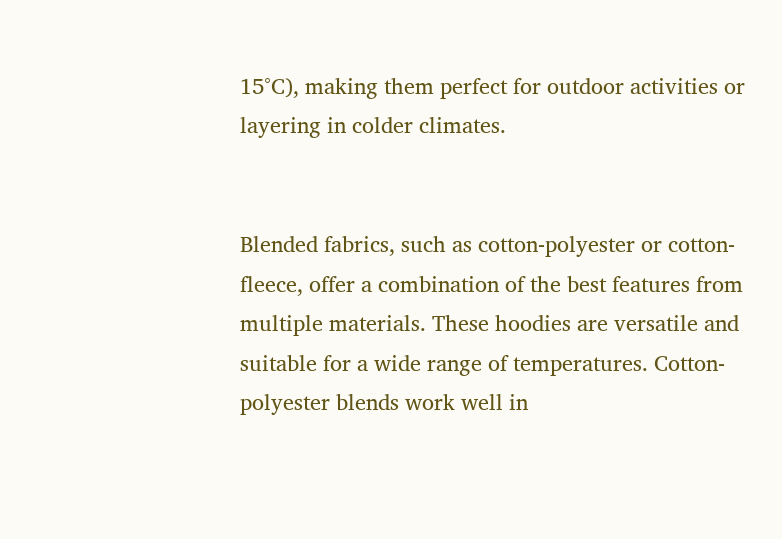15°C), making them perfect for outdoor activities or layering in colder climates.


Blended fabrics, such as cotton-polyester or cotton-fleece, offer a combination of the best features from multiple materials. These hoodies are versatile and suitable for a wide range of temperatures. Cotton-polyester blends work well in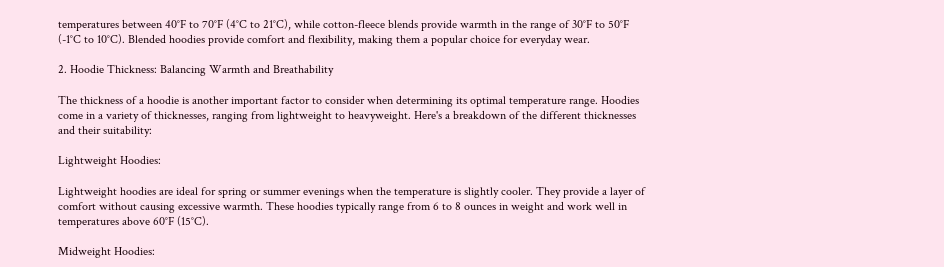temperatures between 40°F to 70°F (4°C to 21°C), while cotton-fleece blends provide warmth in the range of 30°F to 50°F (-1°C to 10°C). Blended hoodies provide comfort and flexibility, making them a popular choice for everyday wear.

2. Hoodie Thickness: Balancing Warmth and Breathability

The thickness of a hoodie is another important factor to consider when determining its optimal temperature range. Hoodies come in a variety of thicknesses, ranging from lightweight to heavyweight. Here's a breakdown of the different thicknesses and their suitability:

Lightweight Hoodies:

Lightweight hoodies are ideal for spring or summer evenings when the temperature is slightly cooler. They provide a layer of comfort without causing excessive warmth. These hoodies typically range from 6 to 8 ounces in weight and work well in temperatures above 60°F (15°C).

Midweight Hoodies: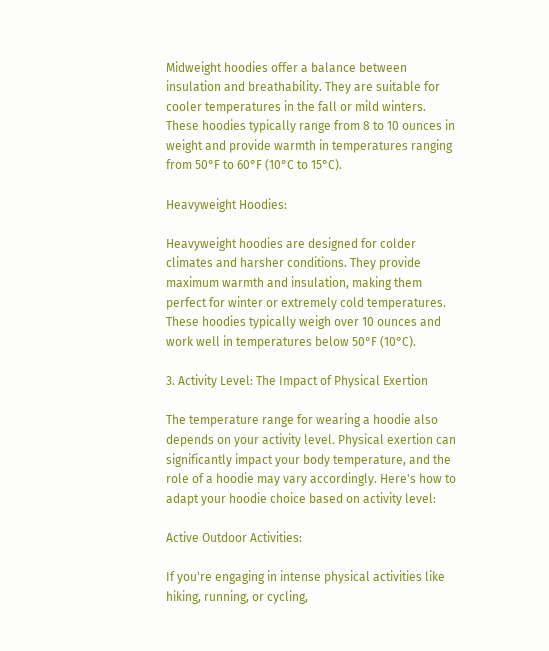Midweight hoodies offer a balance between insulation and breathability. They are suitable for cooler temperatures in the fall or mild winters. These hoodies typically range from 8 to 10 ounces in weight and provide warmth in temperatures ranging from 50°F to 60°F (10°C to 15°C).

Heavyweight Hoodies:

Heavyweight hoodies are designed for colder climates and harsher conditions. They provide maximum warmth and insulation, making them perfect for winter or extremely cold temperatures. These hoodies typically weigh over 10 ounces and work well in temperatures below 50°F (10°C).

3. Activity Level: The Impact of Physical Exertion

The temperature range for wearing a hoodie also depends on your activity level. Physical exertion can significantly impact your body temperature, and the role of a hoodie may vary accordingly. Here's how to adapt your hoodie choice based on activity level:

Active Outdoor Activities:

If you're engaging in intense physical activities like hiking, running, or cycling,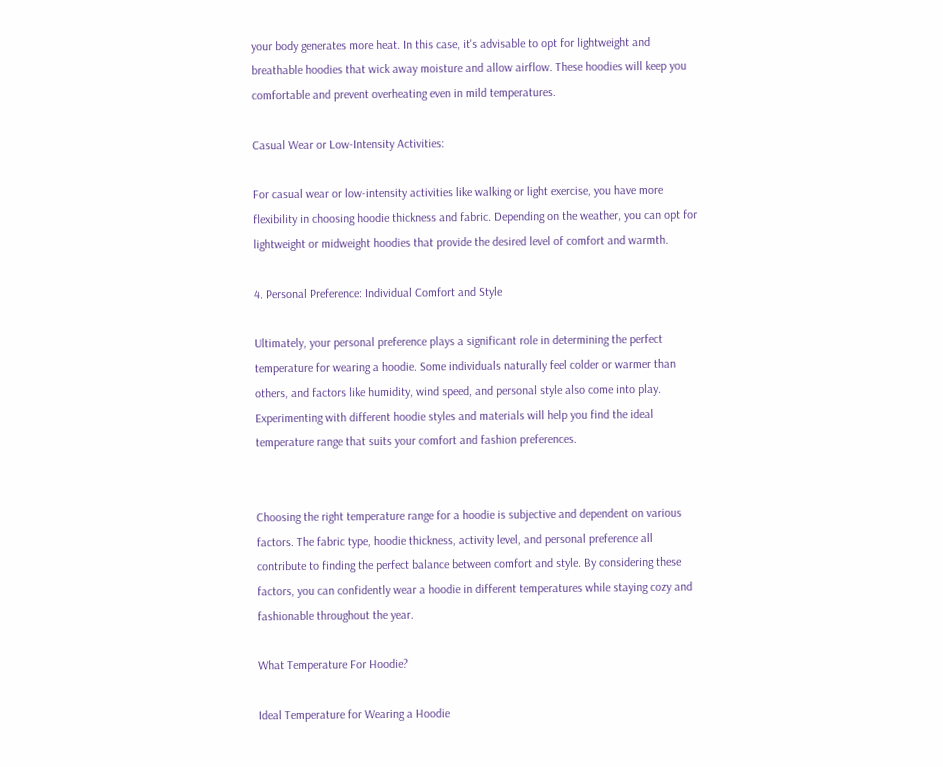your body generates more heat. In this case, it's advisable to opt for lightweight and breathable hoodies that wick away moisture and allow airflow. These hoodies will keep you comfortable and prevent overheating even in mild temperatures.

Casual Wear or Low-Intensity Activities:

For casual wear or low-intensity activities like walking or light exercise, you have more flexibility in choosing hoodie thickness and fabric. Depending on the weather, you can opt for lightweight or midweight hoodies that provide the desired level of comfort and warmth.

4. Personal Preference: Individual Comfort and Style

Ultimately, your personal preference plays a significant role in determining the perfect temperature for wearing a hoodie. Some individuals naturally feel colder or warmer than others, and factors like humidity, wind speed, and personal style also come into play. Experimenting with different hoodie styles and materials will help you find the ideal temperature range that suits your comfort and fashion preferences.


Choosing the right temperature range for a hoodie is subjective and dependent on various factors. The fabric type, hoodie thickness, activity level, and personal preference all contribute to finding the perfect balance between comfort and style. By considering these factors, you can confidently wear a hoodie in different temperatures while staying cozy and fashionable throughout the year.

What Temperature For Hoodie?

Ideal Temperature for Wearing a Hoodie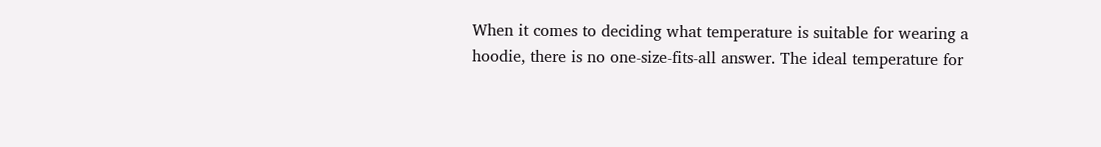When it comes to deciding what temperature is suitable for wearing a hoodie, there is no one-size-fits-all answer. The ideal temperature for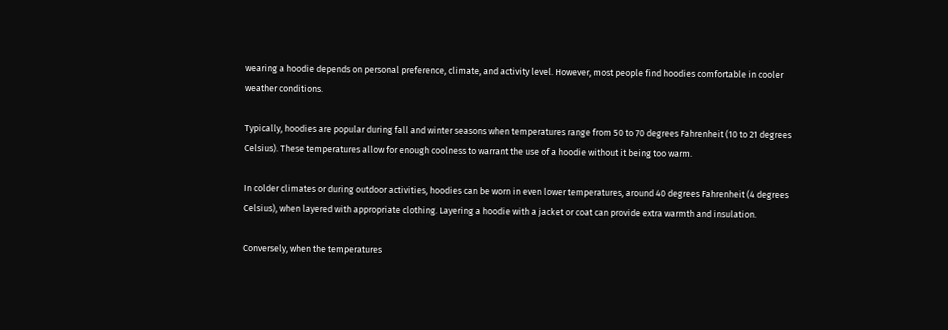wearing a hoodie depends on personal preference, climate, and activity level. However, most people find hoodies comfortable in cooler weather conditions.

Typically, hoodies are popular during fall and winter seasons when temperatures range from 50 to 70 degrees Fahrenheit (10 to 21 degrees Celsius). These temperatures allow for enough coolness to warrant the use of a hoodie without it being too warm.

In colder climates or during outdoor activities, hoodies can be worn in even lower temperatures, around 40 degrees Fahrenheit (4 degrees Celsius), when layered with appropriate clothing. Layering a hoodie with a jacket or coat can provide extra warmth and insulation.

Conversely, when the temperatures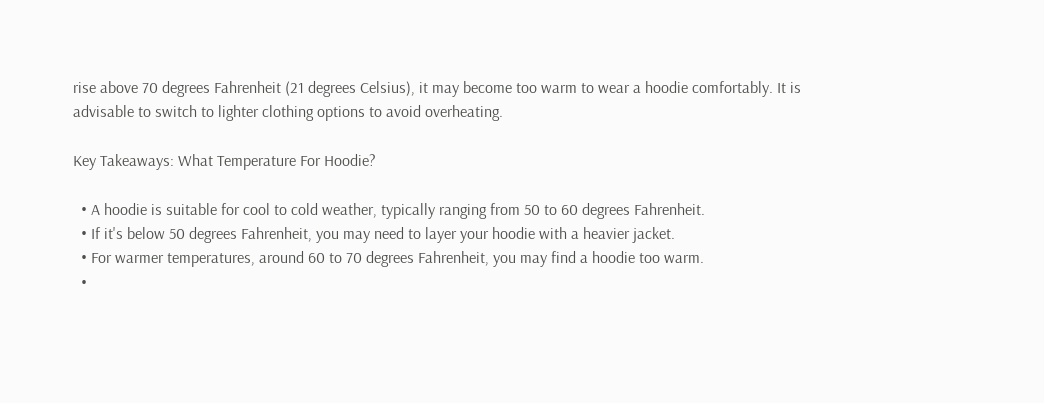rise above 70 degrees Fahrenheit (21 degrees Celsius), it may become too warm to wear a hoodie comfortably. It is advisable to switch to lighter clothing options to avoid overheating.

Key Takeaways: What Temperature For Hoodie?

  • A hoodie is suitable for cool to cold weather, typically ranging from 50 to 60 degrees Fahrenheit.
  • If it's below 50 degrees Fahrenheit, you may need to layer your hoodie with a heavier jacket.
  • For warmer temperatures, around 60 to 70 degrees Fahrenheit, you may find a hoodie too warm.
  •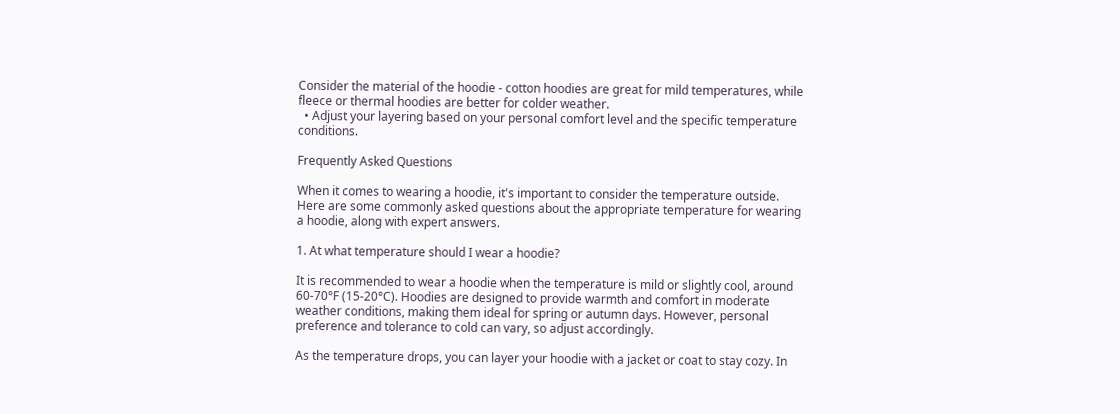Consider the material of the hoodie - cotton hoodies are great for mild temperatures, while fleece or thermal hoodies are better for colder weather.
  • Adjust your layering based on your personal comfort level and the specific temperature conditions.

Frequently Asked Questions

When it comes to wearing a hoodie, it's important to consider the temperature outside. Here are some commonly asked questions about the appropriate temperature for wearing a hoodie, along with expert answers.

1. At what temperature should I wear a hoodie?

It is recommended to wear a hoodie when the temperature is mild or slightly cool, around 60-70°F (15-20°C). Hoodies are designed to provide warmth and comfort in moderate weather conditions, making them ideal for spring or autumn days. However, personal preference and tolerance to cold can vary, so adjust accordingly.

As the temperature drops, you can layer your hoodie with a jacket or coat to stay cozy. In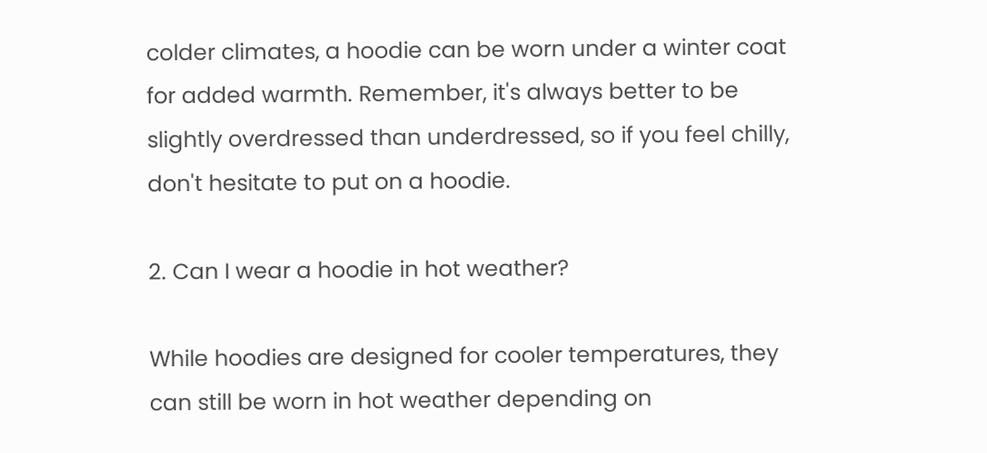colder climates, a hoodie can be worn under a winter coat for added warmth. Remember, it's always better to be slightly overdressed than underdressed, so if you feel chilly, don't hesitate to put on a hoodie.

2. Can I wear a hoodie in hot weather?

While hoodies are designed for cooler temperatures, they can still be worn in hot weather depending on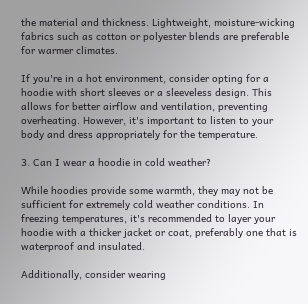the material and thickness. Lightweight, moisture-wicking fabrics such as cotton or polyester blends are preferable for warmer climates.

If you're in a hot environment, consider opting for a hoodie with short sleeves or a sleeveless design. This allows for better airflow and ventilation, preventing overheating. However, it's important to listen to your body and dress appropriately for the temperature.

3. Can I wear a hoodie in cold weather?

While hoodies provide some warmth, they may not be sufficient for extremely cold weather conditions. In freezing temperatures, it's recommended to layer your hoodie with a thicker jacket or coat, preferably one that is waterproof and insulated.

Additionally, consider wearing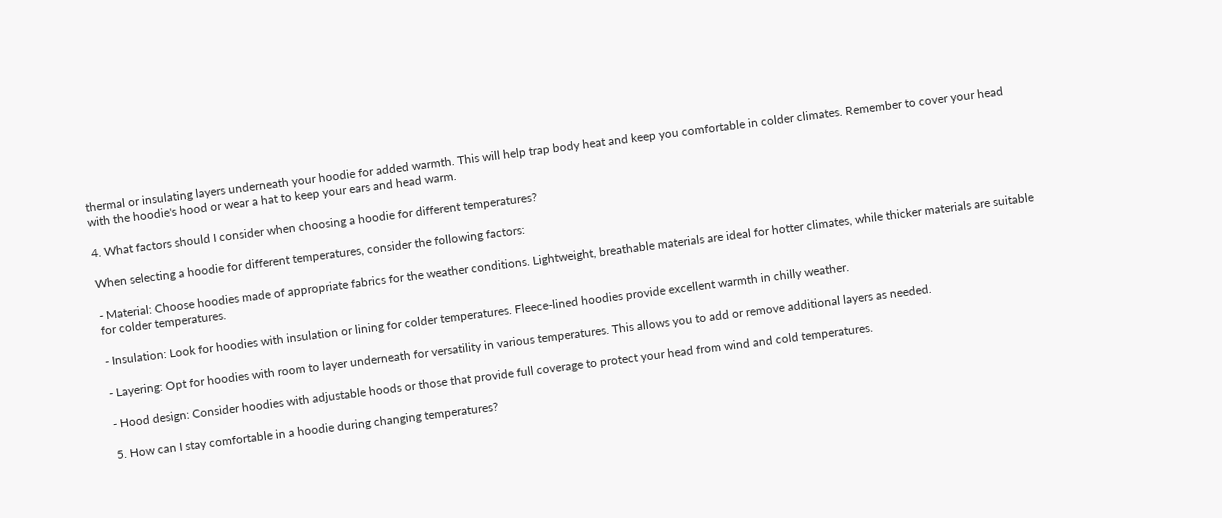thermal or insulating layers underneath your hoodie for added warmth. This will help trap body heat and keep you comfortable in colder climates. Remember to cover your head with the hoodie's hood or wear a hat to keep your ears and head warm.

4. What factors should I consider when choosing a hoodie for different temperatures?

When selecting a hoodie for different temperatures, consider the following factors:

- Material: Choose hoodies made of appropriate fabrics for the weather conditions. Lightweight, breathable materials are ideal for hotter climates, while thicker materials are suitable for colder temperatures.

- Insulation: Look for hoodies with insulation or lining for colder temperatures. Fleece-lined hoodies provide excellent warmth in chilly weather.

- Layering: Opt for hoodies with room to layer underneath for versatility in various temperatures. This allows you to add or remove additional layers as needed.

- Hood design: Consider hoodies with adjustable hoods or those that provide full coverage to protect your head from wind and cold temperatures.

5. How can I stay comfortable in a hoodie during changing temperatures?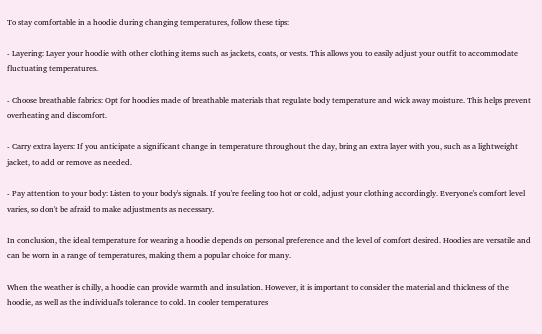To stay comfortable in a hoodie during changing temperatures, follow these tips:

- Layering: Layer your hoodie with other clothing items such as jackets, coats, or vests. This allows you to easily adjust your outfit to accommodate fluctuating temperatures.

- Choose breathable fabrics: Opt for hoodies made of breathable materials that regulate body temperature and wick away moisture. This helps prevent overheating and discomfort.

- Carry extra layers: If you anticipate a significant change in temperature throughout the day, bring an extra layer with you, such as a lightweight jacket, to add or remove as needed.

- Pay attention to your body: Listen to your body's signals. If you're feeling too hot or cold, adjust your clothing accordingly. Everyone's comfort level varies, so don't be afraid to make adjustments as necessary.

In conclusion, the ideal temperature for wearing a hoodie depends on personal preference and the level of comfort desired. Hoodies are versatile and can be worn in a range of temperatures, making them a popular choice for many.

When the weather is chilly, a hoodie can provide warmth and insulation. However, it is important to consider the material and thickness of the hoodie, as well as the individual's tolerance to cold. In cooler temperatures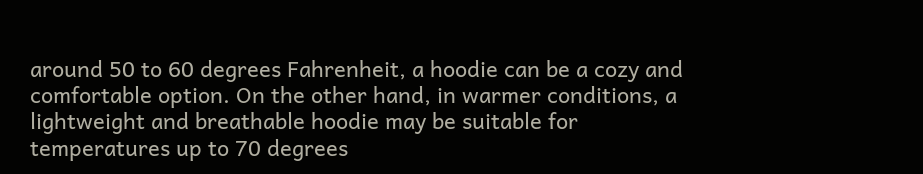around 50 to 60 degrees Fahrenheit, a hoodie can be a cozy and comfortable option. On the other hand, in warmer conditions, a lightweight and breathable hoodie may be suitable for temperatures up to 70 degrees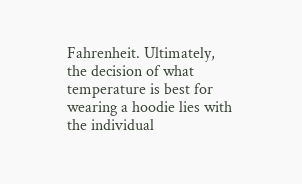Fahrenheit. Ultimately, the decision of what temperature is best for wearing a hoodie lies with the individual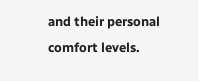and their personal comfort levels.